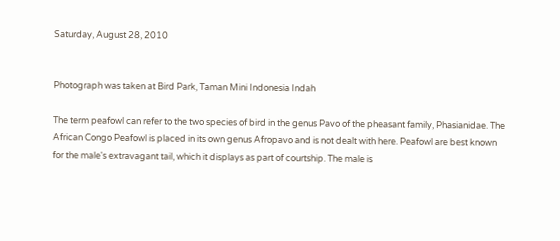Saturday, August 28, 2010


Photograph was taken at Bird Park, Taman Mini Indonesia Indah

The term peafowl can refer to the two species of bird in the genus Pavo of the pheasant family, Phasianidae. The African Congo Peafowl is placed in its own genus Afropavo and is not dealt with here. Peafowl are best known for the male's extravagant tail, which it displays as part of courtship. The male is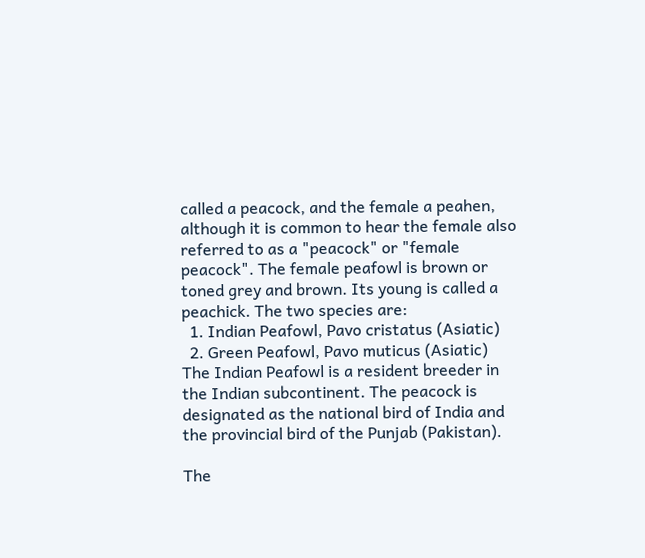called a peacock, and the female a peahen, although it is common to hear the female also referred to as a "peacock" or "female peacock". The female peafowl is brown or toned grey and brown. Its young is called a peachick. The two species are:
  1. Indian Peafowl, Pavo cristatus (Asiatic)
  2. Green Peafowl, Pavo muticus (Asiatic)
The Indian Peafowl is a resident breeder in the Indian subcontinent. The peacock is designated as the national bird of India and the provincial bird of the Punjab (Pakistan).

The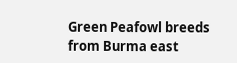Green Peafowl breeds from Burma east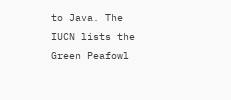to Java. The IUCN lists the Green Peafowl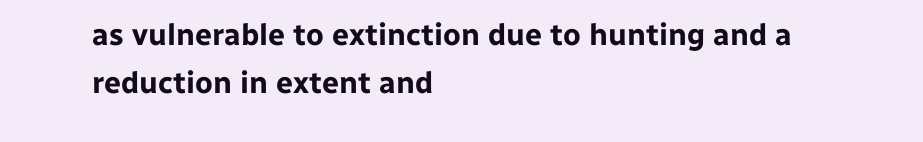as vulnerable to extinction due to hunting and a reduction in extent and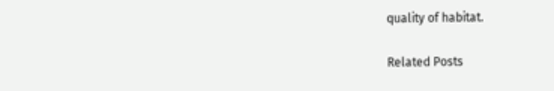quality of habitat.

Related Posts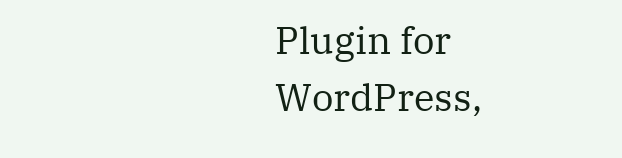Plugin for WordPress,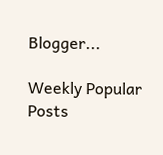Blogger...

Weekly Popular Posts